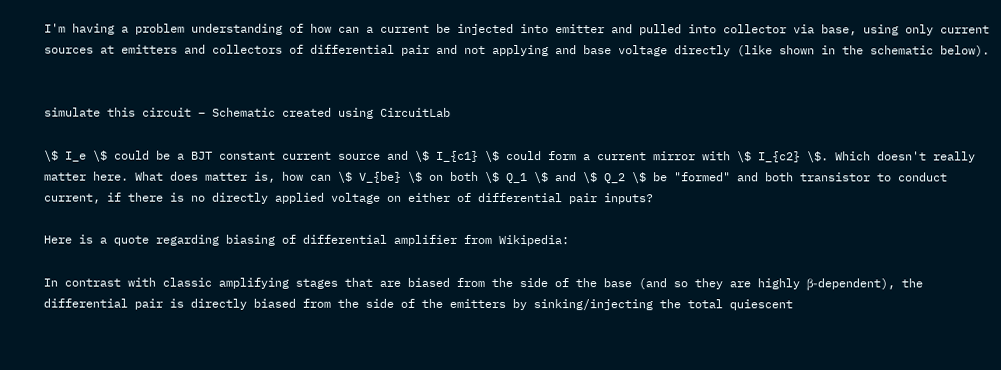I'm having a problem understanding of how can a current be injected into emitter and pulled into collector via base, using only current sources at emitters and collectors of differential pair and not applying and base voltage directly (like shown in the schematic below).


simulate this circuit – Schematic created using CircuitLab

\$ I_e \$ could be a BJT constant current source and \$ I_{c1} \$ could form a current mirror with \$ I_{c2} \$. Which doesn't really matter here. What does matter is, how can \$ V_{be} \$ on both \$ Q_1 \$ and \$ Q_2 \$ be "formed" and both transistor to conduct current, if there is no directly applied voltage on either of differential pair inputs?

Here is a quote regarding biasing of differential amplifier from Wikipedia:

In contrast with classic amplifying stages that are biased from the side of the base (and so they are highly β-dependent), the differential pair is directly biased from the side of the emitters by sinking/injecting the total quiescent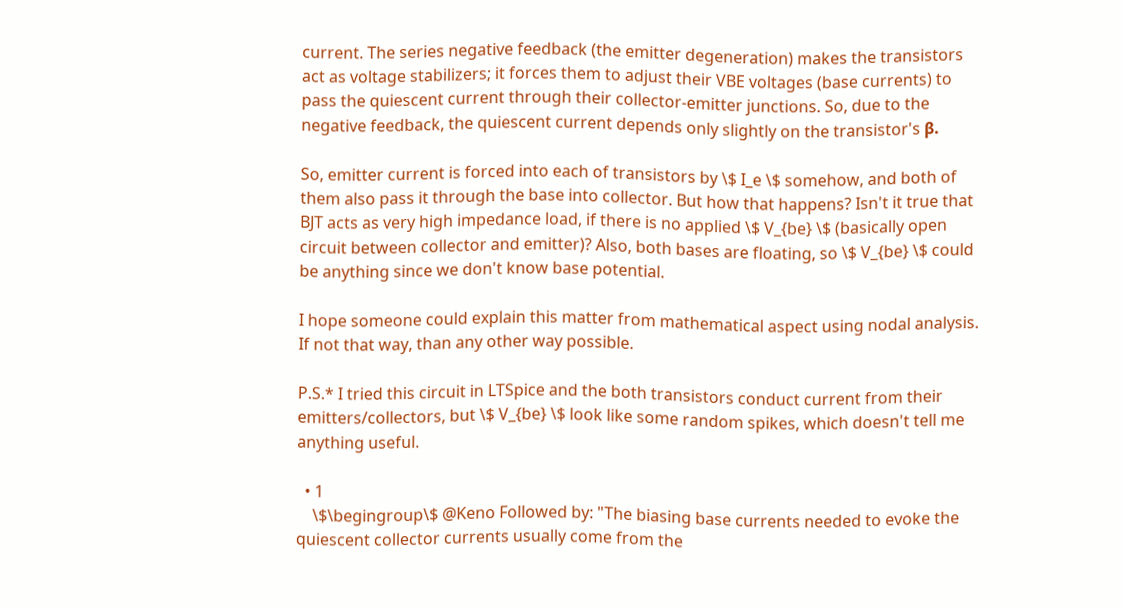current. The series negative feedback (the emitter degeneration) makes the transistors act as voltage stabilizers; it forces them to adjust their VBE voltages (base currents) to pass the quiescent current through their collector-emitter junctions. So, due to the negative feedback, the quiescent current depends only slightly on the transistor's β.

So, emitter current is forced into each of transistors by \$ I_e \$ somehow, and both of them also pass it through the base into collector. But how that happens? Isn't it true that BJT acts as very high impedance load, if there is no applied \$ V_{be} \$ (basically open circuit between collector and emitter)? Also, both bases are floating, so \$ V_{be} \$ could be anything since we don't know base potential.

I hope someone could explain this matter from mathematical aspect using nodal analysis. If not that way, than any other way possible.

P.S.* I tried this circuit in LTSpice and the both transistors conduct current from their emitters/collectors, but \$ V_{be} \$ look like some random spikes, which doesn't tell me anything useful.

  • 1
    \$\begingroup\$ @Keno Followed by: "The biasing base currents needed to evoke the quiescent collector currents usually come from the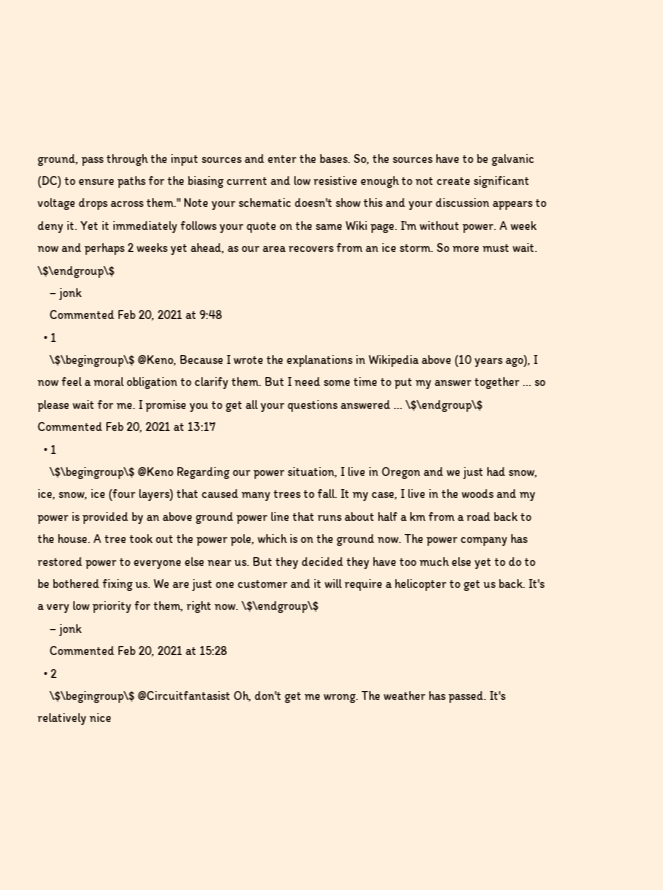ground, pass through the input sources and enter the bases. So, the sources have to be galvanic (DC) to ensure paths for the biasing current and low resistive enough to not create significant voltage drops across them." Note your schematic doesn't show this and your discussion appears to deny it. Yet it immediately follows your quote on the same Wiki page. I'm without power. A week now and perhaps 2 weeks yet ahead, as our area recovers from an ice storm. So more must wait. \$\endgroup\$
    – jonk
    Commented Feb 20, 2021 at 9:48
  • 1
    \$\begingroup\$ @Keno, Because I wrote the explanations in Wikipedia above (10 years ago), I now feel a moral obligation to clarify them. But I need some time to put my answer together ... so please wait for me. I promise you to get all your questions answered ... \$\endgroup\$ Commented Feb 20, 2021 at 13:17
  • 1
    \$\begingroup\$ @Keno Regarding our power situation, I live in Oregon and we just had snow, ice, snow, ice (four layers) that caused many trees to fall. It my case, I live in the woods and my power is provided by an above ground power line that runs about half a km from a road back to the house. A tree took out the power pole, which is on the ground now. The power company has restored power to everyone else near us. But they decided they have too much else yet to do to be bothered fixing us. We are just one customer and it will require a helicopter to get us back. It's a very low priority for them, right now. \$\endgroup\$
    – jonk
    Commented Feb 20, 2021 at 15:28
  • 2
    \$\begingroup\$ @Circuitfantasist Oh, don't get me wrong. The weather has passed. It's relatively nice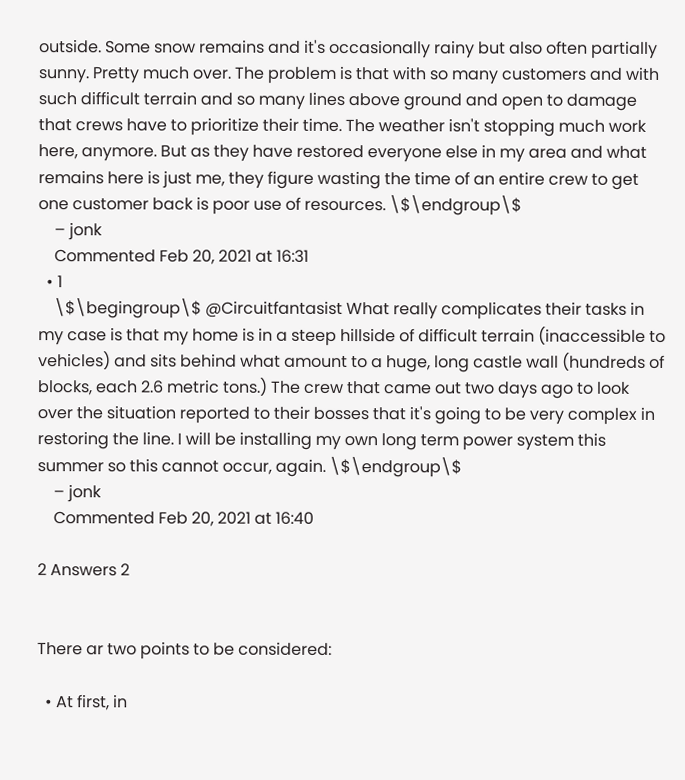outside. Some snow remains and it's occasionally rainy but also often partially sunny. Pretty much over. The problem is that with so many customers and with such difficult terrain and so many lines above ground and open to damage that crews have to prioritize their time. The weather isn't stopping much work here, anymore. But as they have restored everyone else in my area and what remains here is just me, they figure wasting the time of an entire crew to get one customer back is poor use of resources. \$\endgroup\$
    – jonk
    Commented Feb 20, 2021 at 16:31
  • 1
    \$\begingroup\$ @Circuitfantasist What really complicates their tasks in my case is that my home is in a steep hillside of difficult terrain (inaccessible to vehicles) and sits behind what amount to a huge, long castle wall (hundreds of blocks, each 2.6 metric tons.) The crew that came out two days ago to look over the situation reported to their bosses that it's going to be very complex in restoring the line. I will be installing my own long term power system this summer so this cannot occur, again. \$\endgroup\$
    – jonk
    Commented Feb 20, 2021 at 16:40

2 Answers 2


There ar two points to be considered:

  • At first, in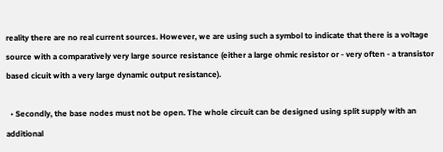reality there are no real current sources. However, we are using such a symbol to indicate that there is a voltage source with a comparatively very large source resistance (either a large ohmic resistor or - very often - a transistor based cicuit with a very large dynamic output resistance).

  • Secondly, the base nodes must not be open. The whole circuit can be designed using split supply with an additional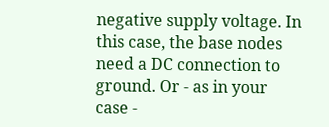negative supply voltage. In this case, the base nodes need a DC connection to ground. Or - as in your case -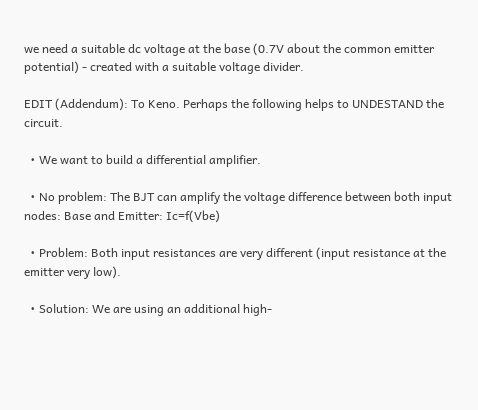we need a suitable dc voltage at the base (0.7V about the common emitter potential) - created with a suitable voltage divider.

EDIT (Addendum): To Keno. Perhaps the following helps to UNDESTAND the circuit.

  • We want to build a differential amplifier.

  • No problem: The BJT can amplify the voltage difference between both input nodes: Base and Emitter: Ic=f(Vbe)

  • Problem: Both input resistances are very different (input resistance at the emitter very low).

  • Solution: We are using an additional high-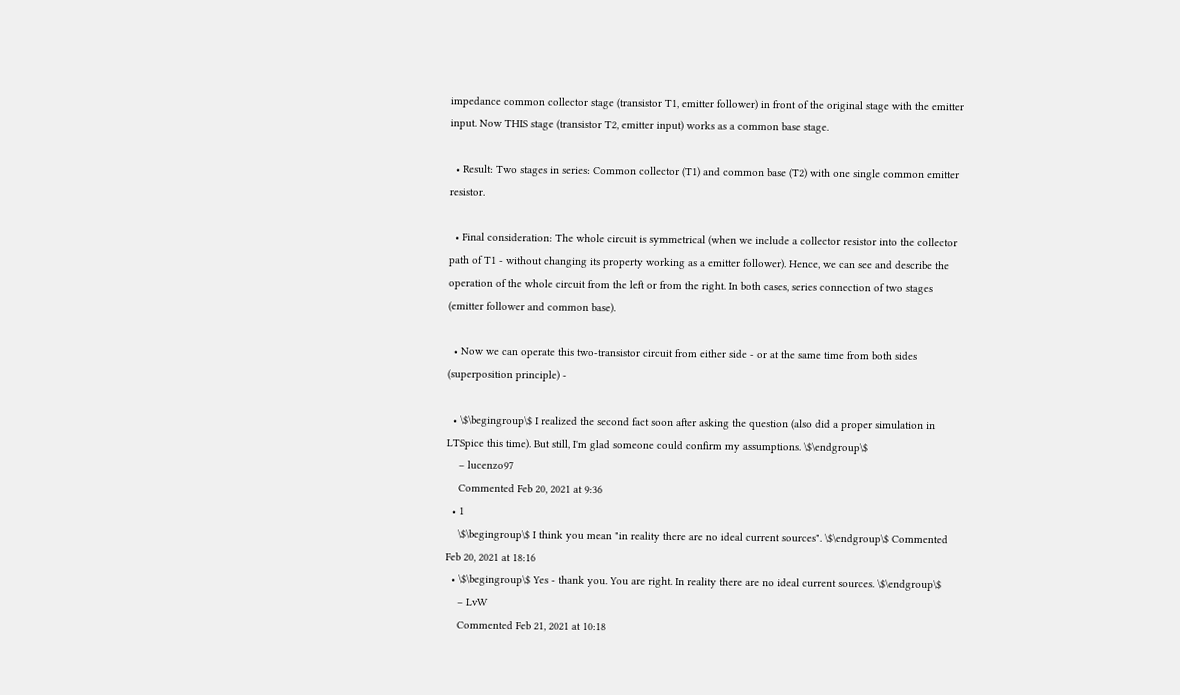impedance common collector stage (transistor T1, emitter follower) in front of the original stage with the emitter input. Now THIS stage (transistor T2, emitter input) works as a common base stage.

  • Result: Two stages in series: Common collector (T1) and common base (T2) with one single common emitter resistor.

  • Final consideration: The whole circuit is symmetrical (when we include a collector resistor into the collector path of T1 - without changing its property working as a emitter follower). Hence, we can see and describe the operation of the whole circuit from the left or from the right. In both cases, series connection of two stages (emitter follower and common base).

  • Now we can operate this two-transistor circuit from either side - or at the same time from both sides (superposition principle) -

  • \$\begingroup\$ I realized the second fact soon after asking the question (also did a proper simulation in LTSpice this time). But still, I'm glad someone could confirm my assumptions. \$\endgroup\$
    – lucenzo97
    Commented Feb 20, 2021 at 9:36
  • 1
    \$\begingroup\$ I think you mean "in reality there are no ideal current sources". \$\endgroup\$ Commented Feb 20, 2021 at 18:16
  • \$\begingroup\$ Yes - thank you. You are right. In reality there are no ideal current sources. \$\endgroup\$
    – LvW
    Commented Feb 21, 2021 at 10:18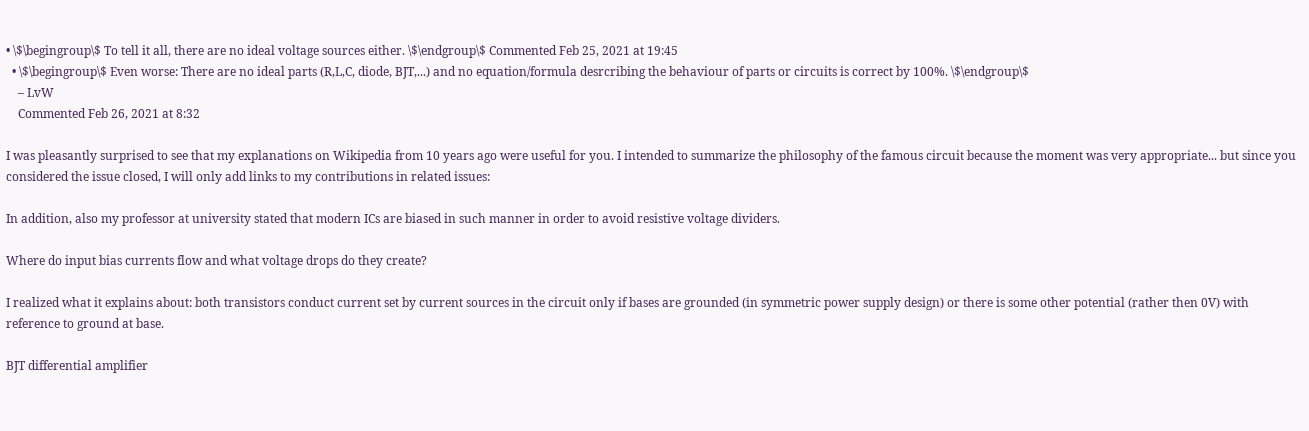• \$\begingroup\$ To tell it all, there are no ideal voltage sources either. \$\endgroup\$ Commented Feb 25, 2021 at 19:45
  • \$\begingroup\$ Even worse: There are no ideal parts (R,L,C, diode, BJT,...) and no equation/formula desrcribing the behaviour of parts or circuits is correct by 100%. \$\endgroup\$
    – LvW
    Commented Feb 26, 2021 at 8:32

I was pleasantly surprised to see that my explanations on Wikipedia from 10 years ago were useful for you. I intended to summarize the philosophy of the famous circuit because the moment was very appropriate... but since you considered the issue closed, I will only add links to my contributions in related issues:

In addition, also my professor at university stated that modern ICs are biased in such manner in order to avoid resistive voltage dividers.

Where do input bias currents flow and what voltage drops do they create?

I realized what it explains about: both transistors conduct current set by current sources in the circuit only if bases are grounded (in symmetric power supply design) or there is some other potential (rather then 0V) with reference to ground at base.

BJT differential amplifier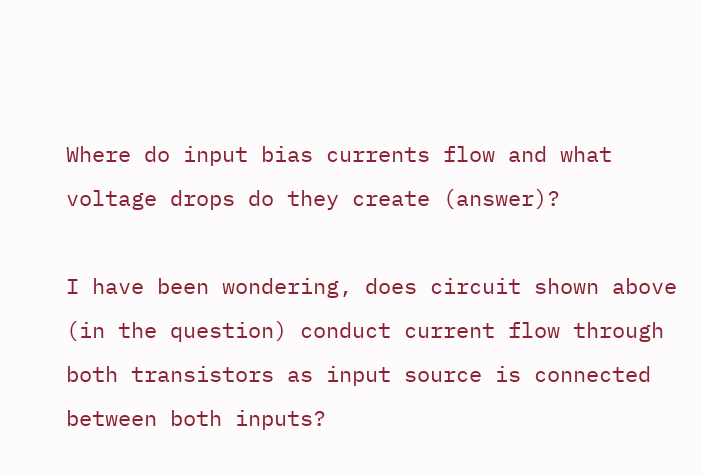Where do input bias currents flow and what voltage drops do they create (answer)?

I have been wondering, does circuit shown above (in the question) conduct current flow through both transistors as input source is connected between both inputs?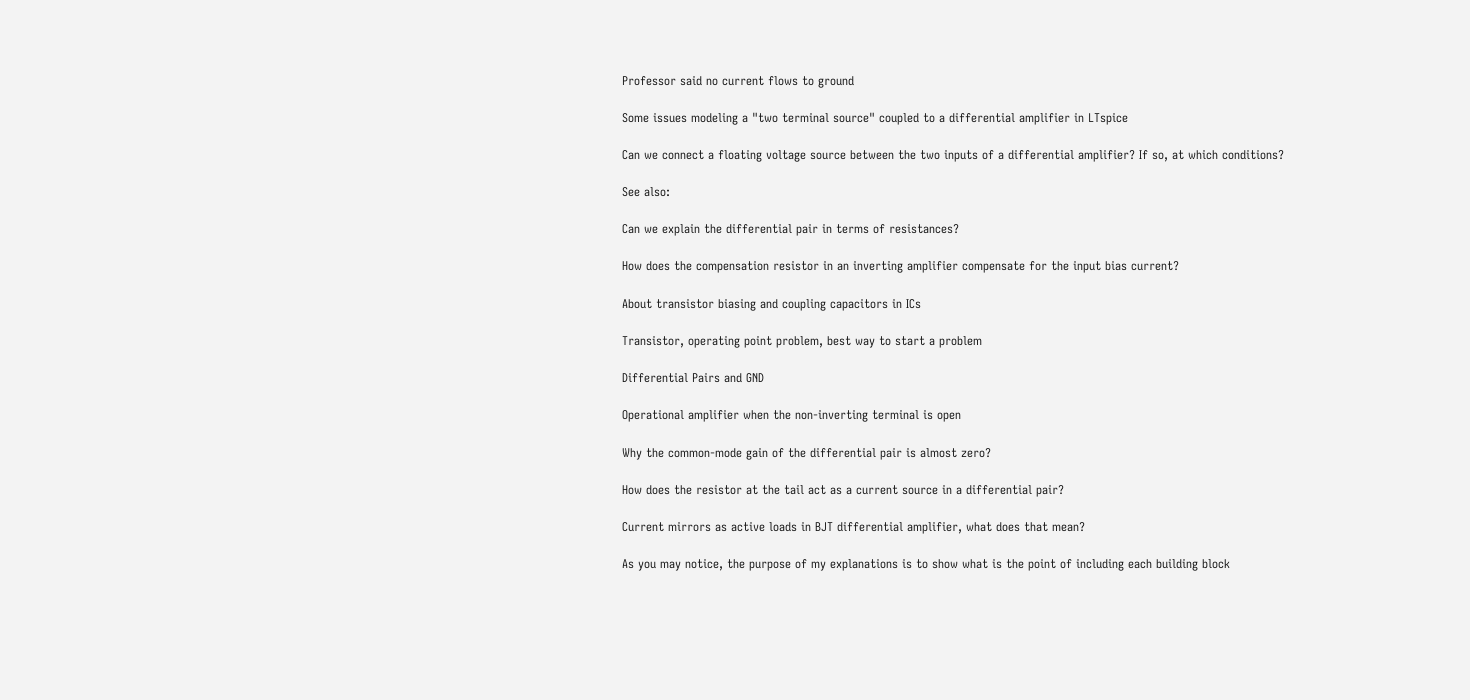Professor said no current flows to ground

Some issues modeling a "two terminal source" coupled to a differential amplifier in LTspice

Can we connect a floating voltage source between the two inputs of a differential amplifier? If so, at which conditions?

See also:

Can we explain the differential pair in terms of resistances?

How does the compensation resistor in an inverting amplifier compensate for the input bias current?

About transistor biasing and coupling capacitors in ICs

Transistor, operating point problem, best way to start a problem

Differential Pairs and GND

Operational amplifier when the non-inverting terminal is open

Why the common-mode gain of the differential pair is almost zero?

How does the resistor at the tail act as a current source in a differential pair?

Current mirrors as active loads in BJT differential amplifier, what does that mean?

As you may notice, the purpose of my explanations is to show what is the point of including each building block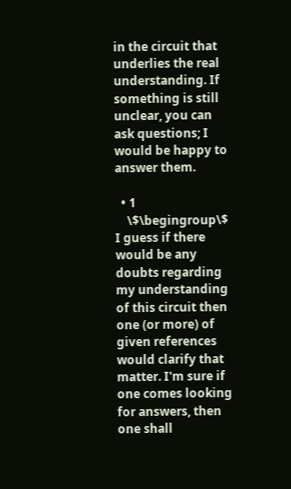in the circuit that underlies the real understanding. If something is still unclear, you can ask questions; I would be happy to answer them.

  • 1
    \$\begingroup\$ I guess if there would be any doubts regarding my understanding of this circuit then one (or more) of given references would clarify that matter. I'm sure if one comes looking for answers, then one shall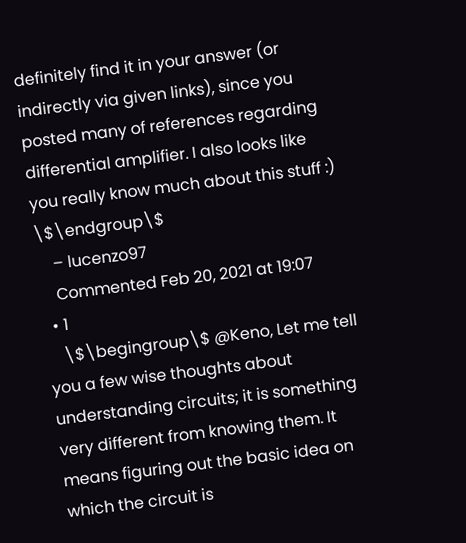definitely find it in your answer (or indirectly via given links), since you posted many of references regarding differential amplifier. I also looks like you really know much about this stuff :) \$\endgroup\$
    – lucenzo97
    Commented Feb 20, 2021 at 19:07
  • 1
    \$\begingroup\$ @Keno, Let me tell you a few wise thoughts about understanding circuits; it is something very different from knowing them. It means figuring out the basic idea on which the circuit is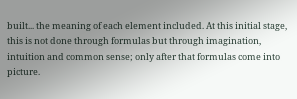built... the meaning of each element included. At this initial stage, this is not done through formulas but through imagination, intuition and common sense; only after that formulas come into picture.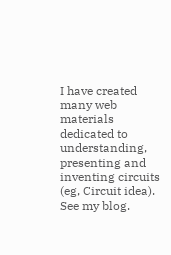I have created many web materials dedicated to understanding, presenting and inventing circuits (eg, Circuit idea). See my blog.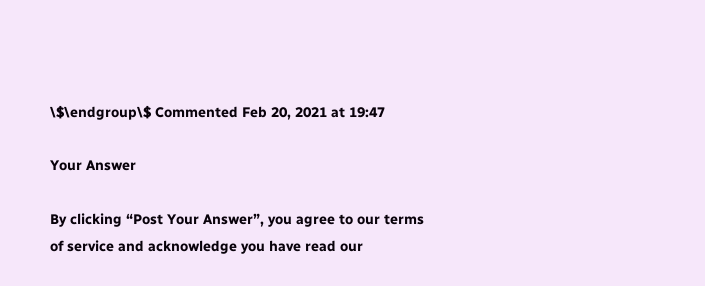\$\endgroup\$ Commented Feb 20, 2021 at 19:47

Your Answer

By clicking “Post Your Answer”, you agree to our terms of service and acknowledge you have read our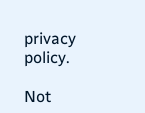privacy policy.

Not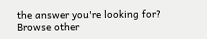the answer you're looking for? Browse other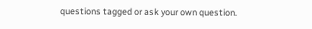questions tagged or ask your own question.